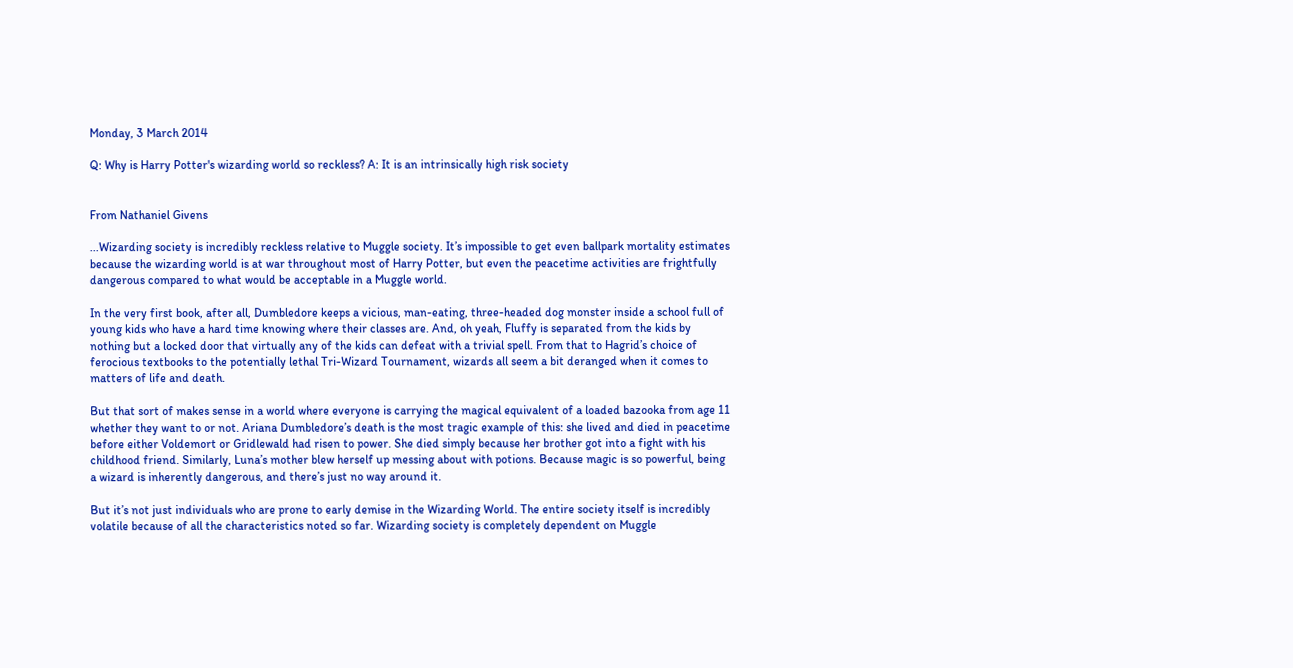Monday, 3 March 2014

Q: Why is Harry Potter's wizarding world so reckless? A: It is an intrinsically high risk society


From Nathaniel Givens

...Wizarding society is incredibly reckless relative to Muggle society. It’s impossible to get even ballpark mortality estimates because the wizarding world is at war throughout most of Harry Potter, but even the peacetime activities are frightfully dangerous compared to what would be acceptable in a Muggle world.

In the very first book, after all, Dumbledore keeps a vicious, man-eating, three-headed dog monster inside a school full of young kids who have a hard time knowing where their classes are. And, oh yeah, Fluffy is separated from the kids by nothing but a locked door that virtually any of the kids can defeat with a trivial spell. From that to Hagrid’s choice of ferocious textbooks to the potentially lethal Tri-Wizard Tournament, wizards all seem a bit deranged when it comes to matters of life and death.

But that sort of makes sense in a world where everyone is carrying the magical equivalent of a loaded bazooka from age 11 whether they want to or not. Ariana Dumbledore’s death is the most tragic example of this: she lived and died in peacetime before either Voldemort or Gridlewald had risen to power. She died simply because her brother got into a fight with his childhood friend. Similarly, Luna’s mother blew herself up messing about with potions. Because magic is so powerful, being a wizard is inherently dangerous, and there’s just no way around it.

But it’s not just individuals who are prone to early demise in the Wizarding World. The entire society itself is incredibly volatile because of all the characteristics noted so far. Wizarding society is completely dependent on Muggle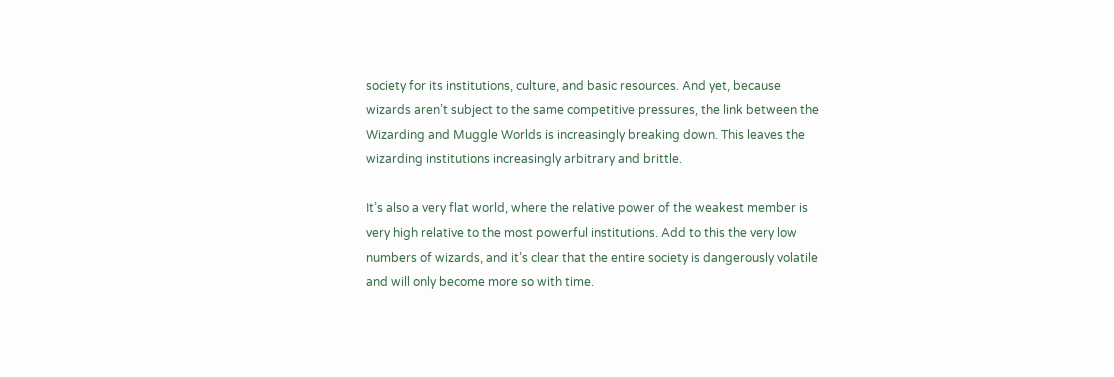society for its institutions, culture, and basic resources. And yet, because wizards aren’t subject to the same competitive pressures, the link between the Wizarding and Muggle Worlds is increasingly breaking down. This leaves the wizarding institutions increasingly arbitrary and brittle.

It’s also a very flat world, where the relative power of the weakest member is very high relative to the most powerful institutions. Add to this the very low numbers of wizards, and it’s clear that the entire society is dangerously volatile and will only become more so with time.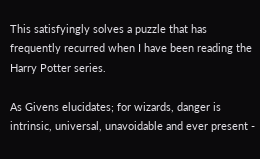This satisfyingly solves a puzzle that has frequently recurred when I have been reading the Harry Potter series.

As Givens elucidates; for wizards, danger is intrinsic, universal, unavoidable and ever present -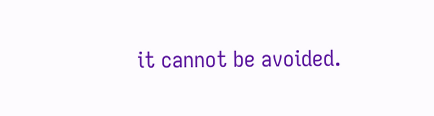it cannot be avoided.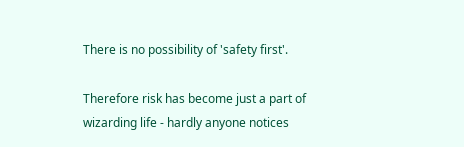There is no possibility of 'safety first'.

Therefore risk has become just a part of wizarding life - hardly anyone notices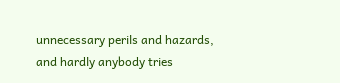unnecessary perils and hazards, and hardly anybody tries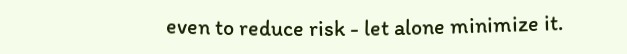even to reduce risk - let alone minimize it.